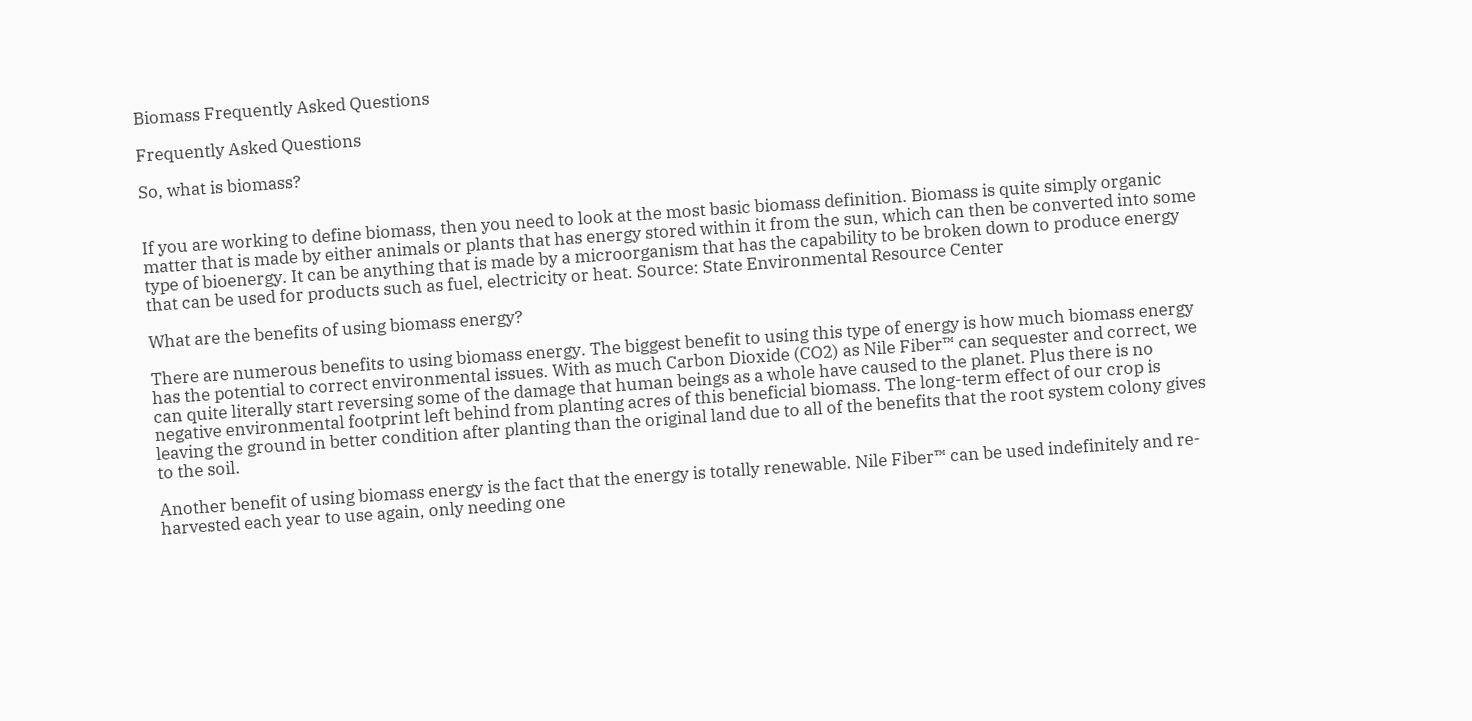Biomass Frequently Asked Questions

Frequently Asked Questions

So, what is biomass?


If you are working to define biomass, then you need to look at the most basic biomass definition. Biomass is quite simply organic matter that is made by either animals or plants that has energy stored within it from the sun, which can then be converted into some type of bioenergy. It can be anything that is made by a microorganism that has the capability to be broken down to produce energy that can be used for products such as fuel, electricity or heat. Source: State Environmental Resource Center

What are the benefits of using biomass energy?

There are numerous benefits to using biomass energy. The biggest benefit to using this type of energy is how much biomass energy has the potential to correct environmental issues. With as much Carbon Dioxide (CO2) as Nile Fiber™ can sequester and correct, we can quite literally start reversing some of the damage that human beings as a whole have caused to the planet. Plus there is no negative environmental footprint left behind from planting acres of this beneficial biomass. The long-term effect of our crop is leaving the ground in better condition after planting than the original land due to all of the benefits that the root system colony gives to the soil.

Another benefit of using biomass energy is the fact that the energy is totally renewable. Nile Fiber™ can be used indefinitely and re-harvested each year to use again, only needing one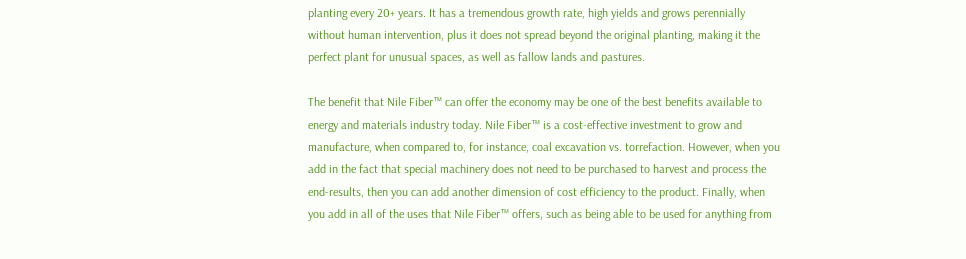planting every 20+ years. It has a tremendous growth rate, high yields and grows perennially without human intervention, plus it does not spread beyond the original planting, making it the perfect plant for unusual spaces, as well as fallow lands and pastures.

The benefit that Nile Fiber™ can offer the economy may be one of the best benefits available to energy and materials industry today. Nile Fiber™ is a cost-effective investment to grow and manufacture, when compared to, for instance, coal excavation vs. torrefaction. However, when you add in the fact that special machinery does not need to be purchased to harvest and process the end-results, then you can add another dimension of cost efficiency to the product. Finally, when you add in all of the uses that Nile Fiber™ offers, such as being able to be used for anything from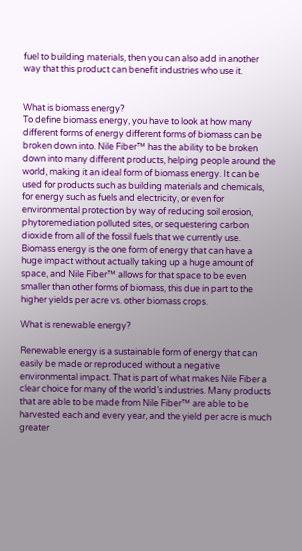fuel to building materials, then you can also add in another way that this product can benefit industries who use it.


What is biomass energy?
To define biomass energy, you have to look at how many different forms of energy different forms of biomass can be broken down into. Nile Fiber™ has the ability to be broken down into many different products, helping people around the world, making it an ideal form of biomass energy. It can be used for products such as building materials and chemicals, for energy such as fuels and electricity, or even for environmental protection by way of reducing soil erosion, phytoremediation polluted sites, or sequestering carbon dioxide from all of the fossil fuels that we currently use. Biomass energy is the one form of energy that can have a huge impact without actually taking up a huge amount of space, and Nile Fiber™ allows for that space to be even smaller than other forms of biomass, this due in part to the higher yields per acre vs. other biomass crops.

What is renewable energy?

Renewable energy is a sustainable form of energy that can easily be made or reproduced without a negative environmental impact. That is part of what makes Nile Fiber a clear choice for many of the world’s industries. Many products that are able to be made from Nile Fiber™ are able to be harvested each and every year, and the yield per acre is much greater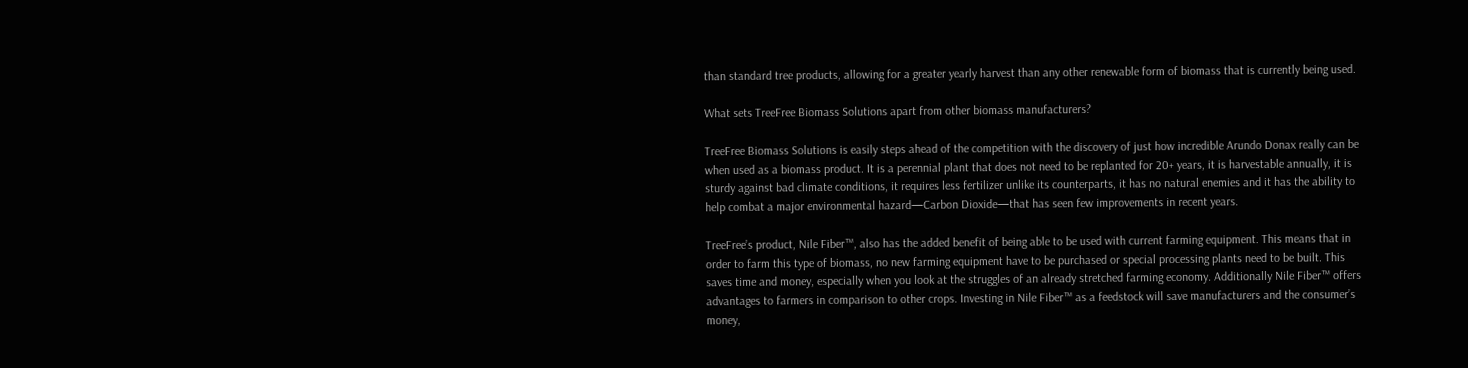than standard tree products, allowing for a greater yearly harvest than any other renewable form of biomass that is currently being used.

What sets TreeFree Biomass Solutions apart from other biomass manufacturers?

TreeFree Biomass Solutions is easily steps ahead of the competition with the discovery of just how incredible Arundo Donax really can be when used as a biomass product. It is a perennial plant that does not need to be replanted for 20+ years, it is harvestable annually, it is sturdy against bad climate conditions, it requires less fertilizer unlike its counterparts, it has no natural enemies and it has the ability to help combat a major environmental hazard—Carbon Dioxide—that has seen few improvements in recent years.

TreeFree’s product, Nile Fiber™, also has the added benefit of being able to be used with current farming equipment. This means that in order to farm this type of biomass, no new farming equipment have to be purchased or special processing plants need to be built. This saves time and money, especially when you look at the struggles of an already stretched farming economy. Additionally Nile Fiber™ offers advantages to farmers in comparison to other crops. Investing in Nile Fiber™ as a feedstock will save manufacturers and the consumer’s money,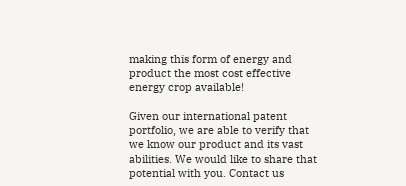making this form of energy and product the most cost effective energy crop available!

Given our international patent portfolio, we are able to verify that we know our product and its vast abilities. We would like to share that potential with you. Contact us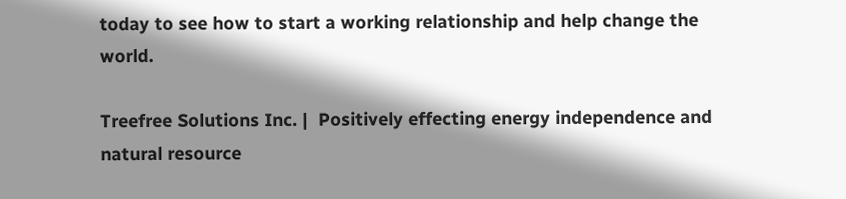today to see how to start a working relationship and help change the world.

Treefree Solutions Inc. |  Positively effecting energy independence and natural resource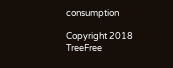consumption

Copyright 2018 TreeFree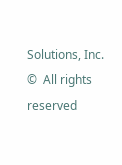Solutions, Inc. ©  All rights reserved